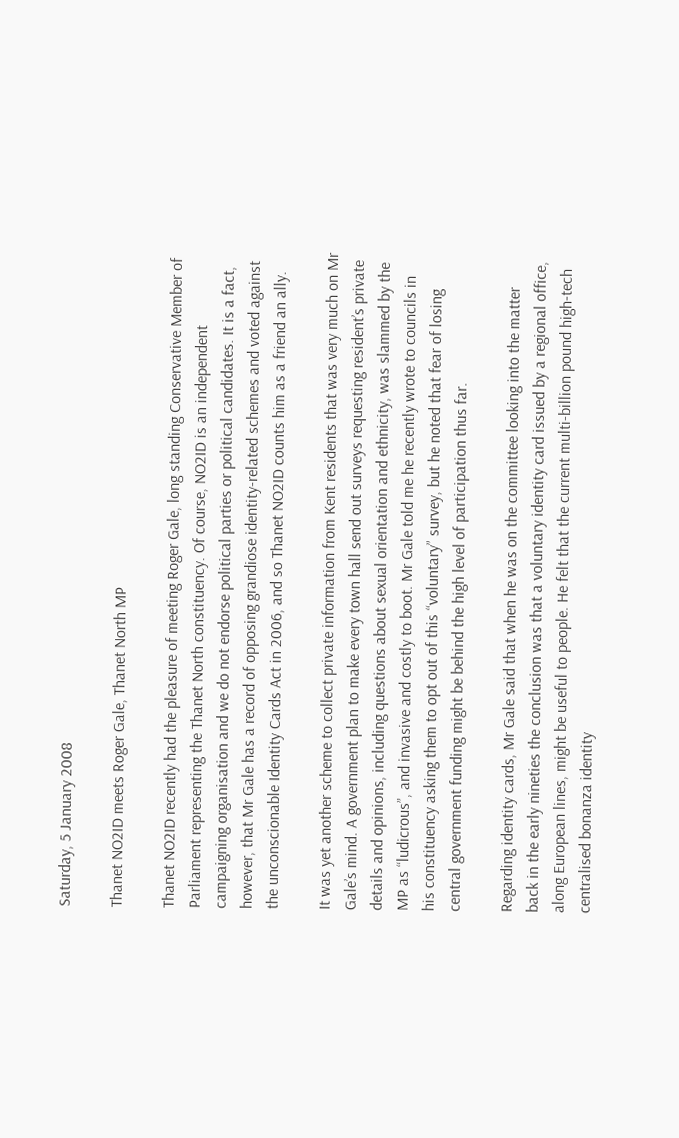Saturday, 5 January 2008

Thanet NO2ID meets Roger Gale, Thanet North MP

Thanet NO2ID recently had the pleasure of meeting Roger Gale, long standing Conservative Member of Parliament representing the Thanet North constituency. Of course, NO2ID is an independent campaigning organisation and we do not endorse political parties or political candidates. It is a fact, however, that Mr Gale has a record of opposing grandiose identity-related schemes and voted against the unconscionable Identity Cards Act in 2006, and so Thanet NO2ID counts him as a friend an ally.

It was yet another scheme to collect private information from Kent residents that was very much on Mr Gale’s mind. A government plan to make every town hall send out surveys requesting resident’s private details and opinions, including questions about sexual orientation and ethnicity, was slammed by the MP as “ludicrous”, and invasive and costly to boot. Mr Gale told me he recently wrote to councils in his constituency asking them to opt out of this “voluntary” survey, but he noted that fear of losing central government funding might be behind the high level of participation thus far.

Regarding identity cards, Mr Gale said that when he was on the committee looking into the matter back in the early nineties the conclusion was that a voluntary identity card issued by a regional office, along European lines, might be useful to people. He felt that the current multi-billion pound high-tech centralised bonanza identity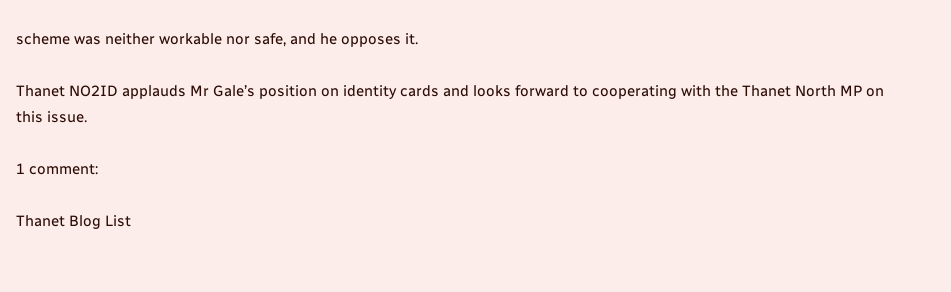scheme was neither workable nor safe, and he opposes it.

Thanet NO2ID applauds Mr Gale’s position on identity cards and looks forward to cooperating with the Thanet North MP on this issue.

1 comment:

Thanet Blog List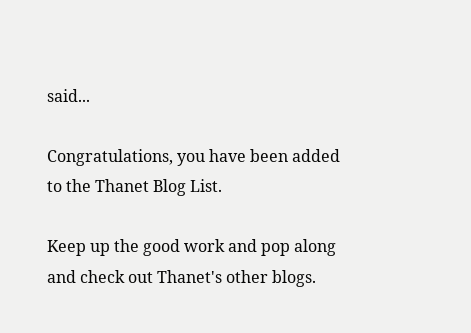said...

Congratulations, you have been added to the Thanet Blog List.

Keep up the good work and pop along and check out Thanet's other blogs.